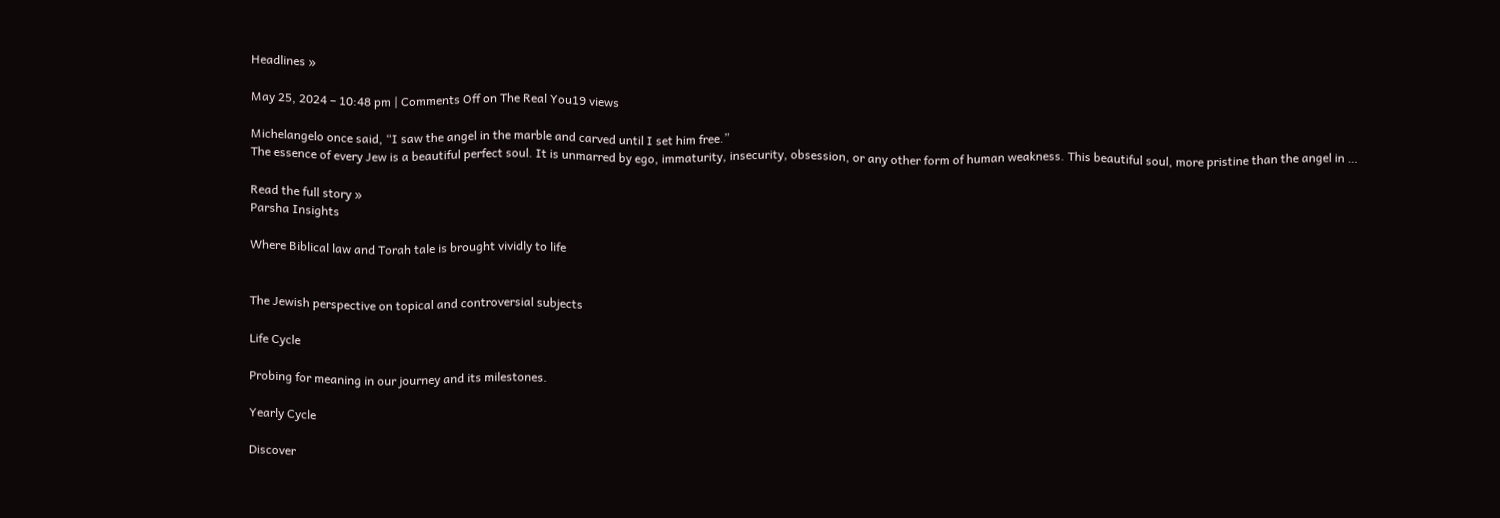Headlines »

May 25, 2024 – 10:48 pm | Comments Off on The Real You19 views

Michelangelo once said, “I saw the angel in the marble and carved until I set him free.”
The essence of every Jew is a beautiful perfect soul. It is unmarred by ego, immaturity, insecurity, obsession, or any other form of human weakness. This beautiful soul, more pristine than the angel in …

Read the full story »
Parsha Insights

Where Biblical law and Torah tale is brought vividly to life


The Jewish perspective on topical and controversial subjects

Life Cycle

Probing for meaning in our journey and its milestones.

Yearly Cycle

Discover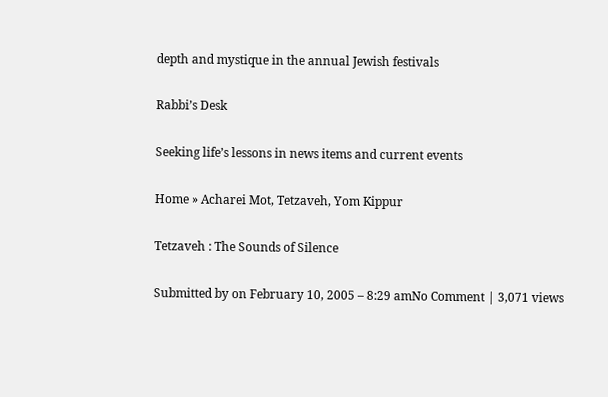depth and mystique in the annual Jewish festivals

Rabbi’s Desk

Seeking life’s lessons in news items and current events

Home » Acharei Mot, Tetzaveh, Yom Kippur

Tetzaveh : The Sounds of Silence

Submitted by on February 10, 2005 – 8:29 amNo Comment | 3,071 views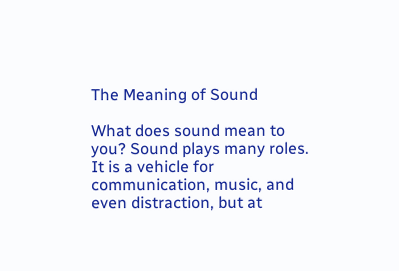The Meaning of Sound

What does sound mean to you? Sound plays many roles. It is a vehicle for communication, music, and even distraction, but at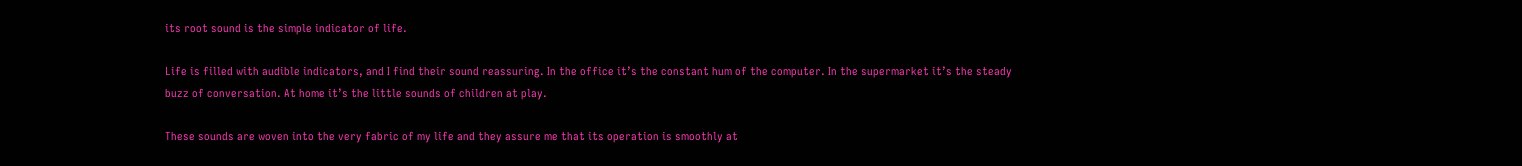its root sound is the simple indicator of life.

Life is filled with audible indicators, and I find their sound reassuring. In the office it’s the constant hum of the computer. In the supermarket it’s the steady buzz of conversation. At home it’s the little sounds of children at play.

These sounds are woven into the very fabric of my life and they assure me that its operation is smoothly at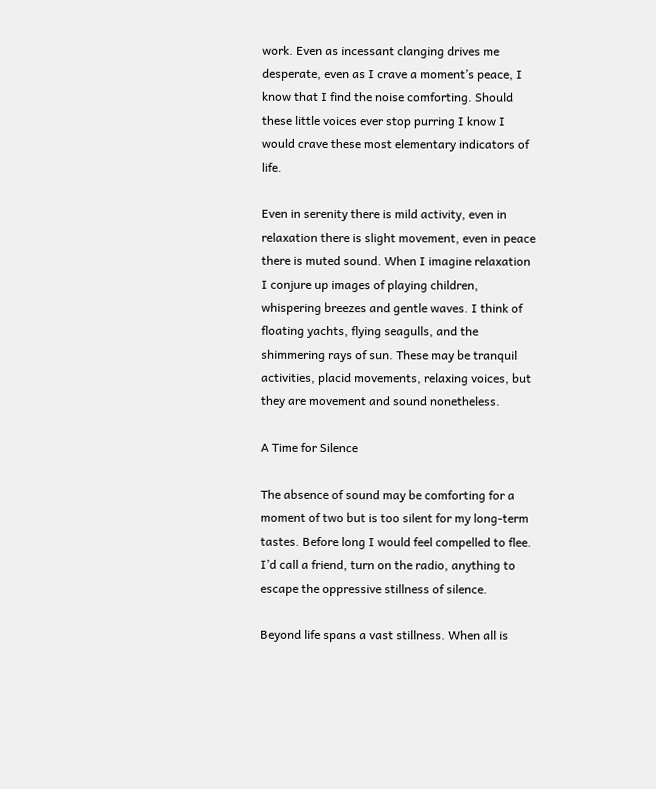work. Even as incessant clanging drives me desperate, even as I crave a moment’s peace, I know that I find the noise comforting. Should these little voices ever stop purring I know I would crave these most elementary indicators of life.

Even in serenity there is mild activity, even in relaxation there is slight movement, even in peace there is muted sound. When I imagine relaxation I conjure up images of playing children, whispering breezes and gentle waves. I think of floating yachts, flying seagulls, and the shimmering rays of sun. These may be tranquil activities, placid movements, relaxing voices, but they are movement and sound nonetheless.

A Time for Silence

The absence of sound may be comforting for a moment of two but is too silent for my long-term tastes. Before long I would feel compelled to flee. I’d call a friend, turn on the radio, anything to escape the oppressive stillness of silence.

Beyond life spans a vast stillness. When all is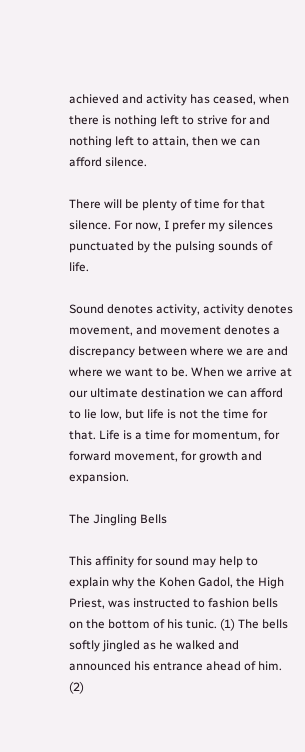achieved and activity has ceased, when there is nothing left to strive for and nothing left to attain, then we can afford silence.

There will be plenty of time for that silence. For now, I prefer my silences punctuated by the pulsing sounds of life.

Sound denotes activity, activity denotes movement, and movement denotes a discrepancy between where we are and where we want to be. When we arrive at our ultimate destination we can afford to lie low, but life is not the time for that. Life is a time for momentum, for forward movement, for growth and expansion.

The Jingling Bells

This affinity for sound may help to explain why the Kohen Gadol, the High Priest, was instructed to fashion bells on the bottom of his tunic. (1) The bells softly jingled as he walked and announced his entrance ahead of him. (2)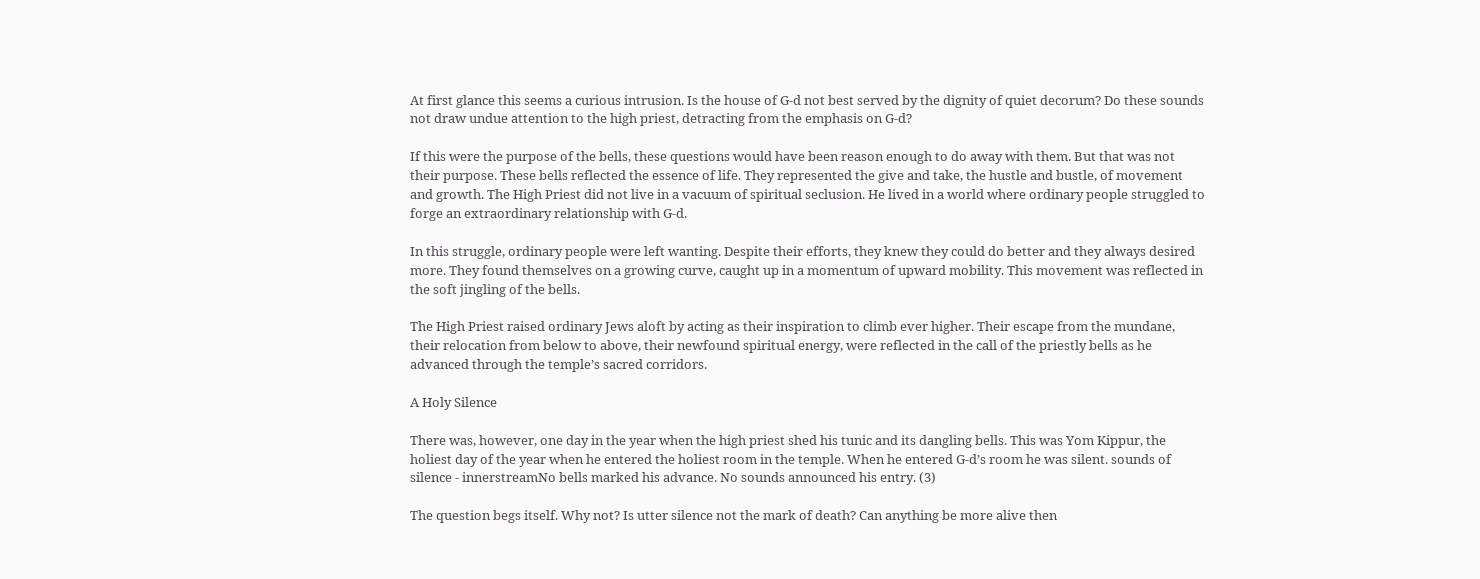At first glance this seems a curious intrusion. Is the house of G-d not best served by the dignity of quiet decorum? Do these sounds not draw undue attention to the high priest, detracting from the emphasis on G-d?

If this were the purpose of the bells, these questions would have been reason enough to do away with them. But that was not their purpose. These bells reflected the essence of life. They represented the give and take, the hustle and bustle, of movement and growth. The High Priest did not live in a vacuum of spiritual seclusion. He lived in a world where ordinary people struggled to forge an extraordinary relationship with G-d.

In this struggle, ordinary people were left wanting. Despite their efforts, they knew they could do better and they always desired more. They found themselves on a growing curve, caught up in a momentum of upward mobility. This movement was reflected in the soft jingling of the bells.

The High Priest raised ordinary Jews aloft by acting as their inspiration to climb ever higher. Their escape from the mundane, their relocation from below to above, their newfound spiritual energy, were reflected in the call of the priestly bells as he advanced through the temple’s sacred corridors.

A Holy Silence

There was, however, one day in the year when the high priest shed his tunic and its dangling bells. This was Yom Kippur, the holiest day of the year when he entered the holiest room in the temple. When he entered G-d’s room he was silent. sounds of silence - innerstreamNo bells marked his advance. No sounds announced his entry. (3)

The question begs itself. Why not? Is utter silence not the mark of death? Can anything be more alive then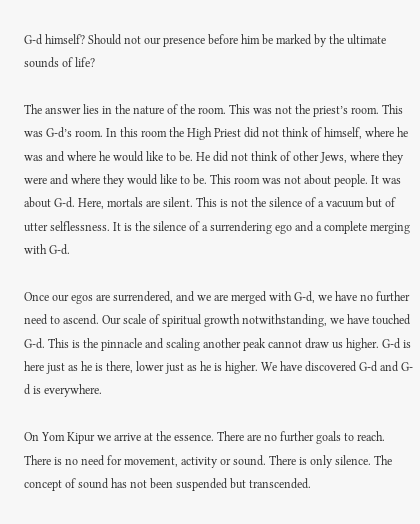G-d himself? Should not our presence before him be marked by the ultimate sounds of life?

The answer lies in the nature of the room. This was not the priest’s room. This was G-d’s room. In this room the High Priest did not think of himself, where he was and where he would like to be. He did not think of other Jews, where they were and where they would like to be. This room was not about people. It was about G-d. Here, mortals are silent. This is not the silence of a vacuum but of utter selflessness. It is the silence of a surrendering ego and a complete merging with G-d.

Once our egos are surrendered, and we are merged with G-d, we have no further need to ascend. Our scale of spiritual growth notwithstanding, we have touched G-d. This is the pinnacle and scaling another peak cannot draw us higher. G-d is here just as he is there, lower just as he is higher. We have discovered G-d and G-d is everywhere.

On Yom Kipur we arrive at the essence. There are no further goals to reach. There is no need for movement, activity or sound. There is only silence. The concept of sound has not been suspended but transcended.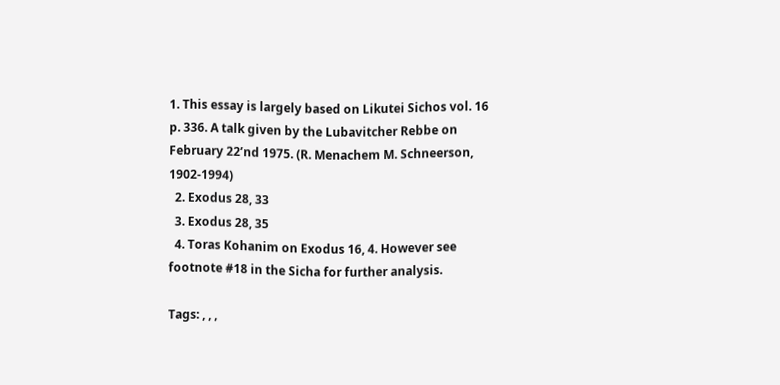1. This essay is largely based on Likutei Sichos vol. 16 p. 336. A talk given by the Lubavitcher Rebbe on February 22’nd 1975. (R. Menachem M. Schneerson, 1902-1994)
  2. Exodus 28, 33
  3. Exodus 28, 35
  4. Toras Kohanim on Exodus 16, 4. However see footnote #18 in the Sicha for further analysis.

Tags: , , ,